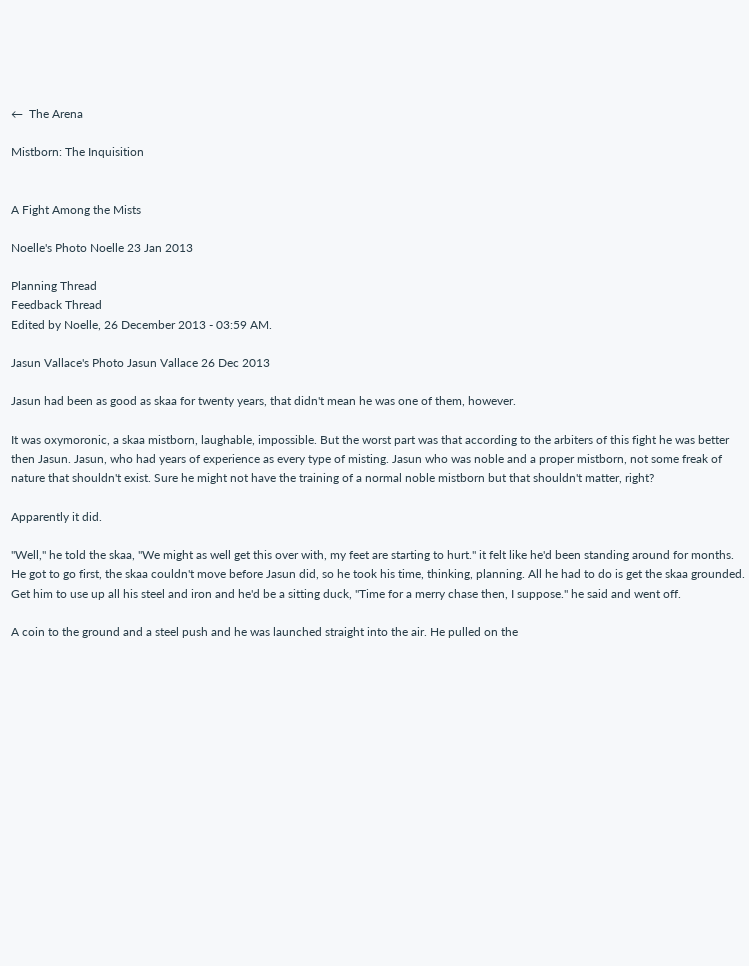←  The Arena

Mistborn: The Inquisition


A Fight Among the Mists

Noelle's Photo Noelle 23 Jan 2013

Planning Thread
Feedback Thread
Edited by Noelle, 26 December 2013 - 03:59 AM.

Jasun Vallace's Photo Jasun Vallace 26 Dec 2013

Jasun had been as good as skaa for twenty years, that didn't mean he was one of them, however.

It was oxymoronic, a skaa mistborn, laughable, impossible. But the worst part was that according to the arbiters of this fight he was better then Jasun. Jasun, who had years of experience as every type of misting. Jasun who was noble and a proper mistborn, not some freak of nature that shouldn't exist. Sure he might not have the training of a normal noble mistborn but that shouldn't matter, right?

Apparently it did.

"Well," he told the skaa, "We might as well get this over with, my feet are starting to hurt." it felt like he'd been standing around for months. He got to go first, the skaa couldn't move before Jasun did, so he took his time, thinking, planning. All he had to do is get the skaa grounded. Get him to use up all his steel and iron and he'd be a sitting duck, "Time for a merry chase then, I suppose." he said and went off.

A coin to the ground and a steel push and he was launched straight into the air. He pulled on the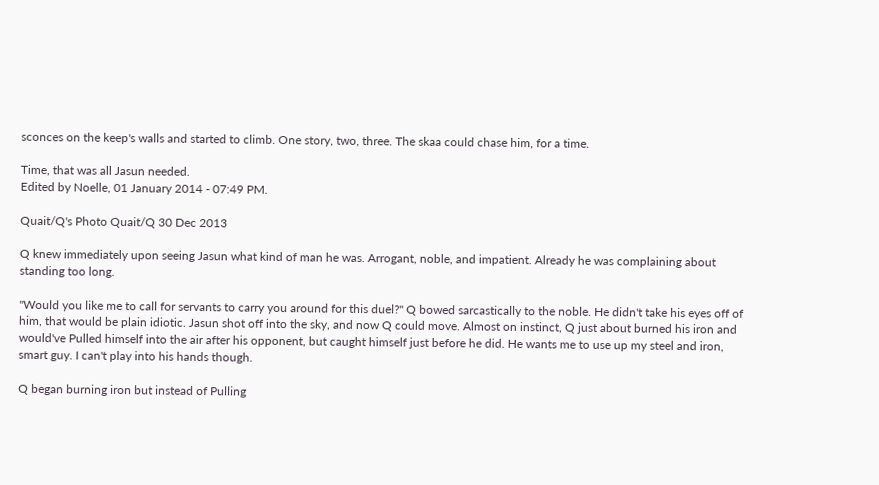sconces on the keep's walls and started to climb. One story, two, three. The skaa could chase him, for a time.

Time, that was all Jasun needed.
Edited by Noelle, 01 January 2014 - 07:49 PM.

Quait/Q's Photo Quait/Q 30 Dec 2013

Q knew immediately upon seeing Jasun what kind of man he was. Arrogant, noble, and impatient. Already he was complaining about standing too long.

"Would you like me to call for servants to carry you around for this duel?" Q bowed sarcastically to the noble. He didn't take his eyes off of him, that would be plain idiotic. Jasun shot off into the sky, and now Q could move. Almost on instinct, Q just about burned his iron and would've Pulled himself into the air after his opponent, but caught himself just before he did. He wants me to use up my steel and iron, smart guy. I can't play into his hands though.

Q began burning iron but instead of Pulling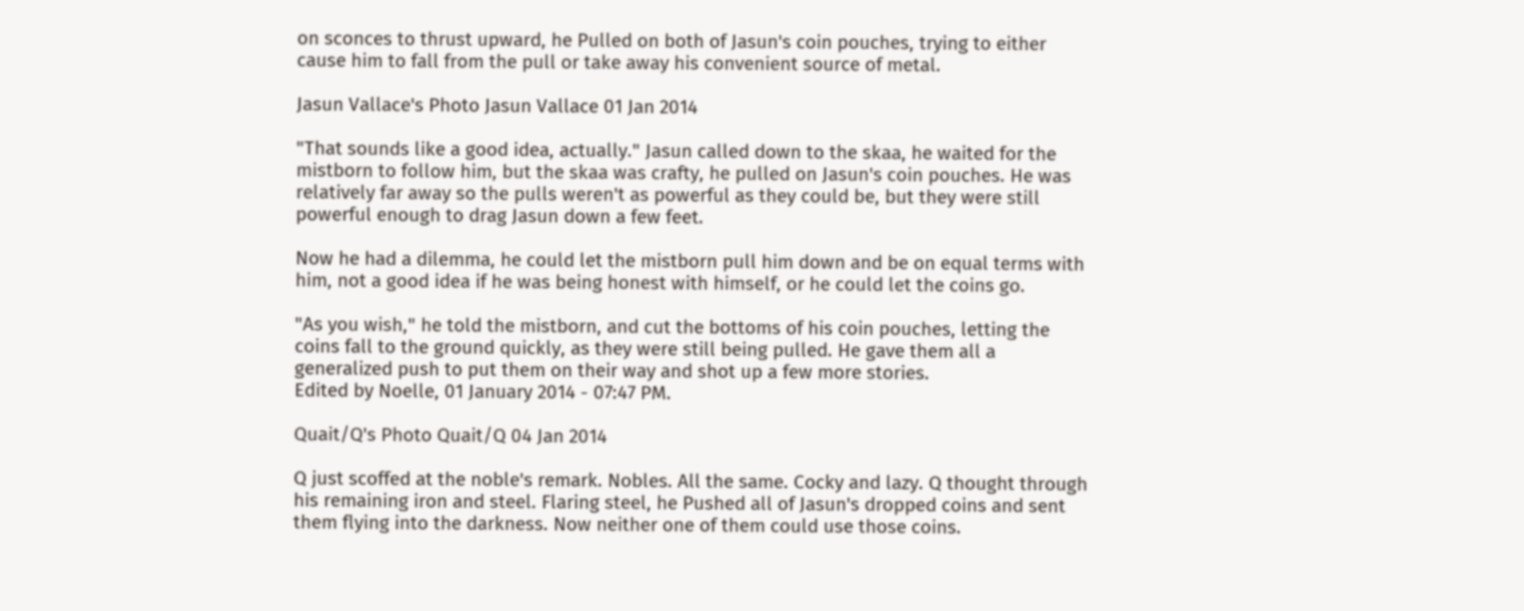on sconces to thrust upward, he Pulled on both of Jasun's coin pouches, trying to either cause him to fall from the pull or take away his convenient source of metal.

Jasun Vallace's Photo Jasun Vallace 01 Jan 2014

"That sounds like a good idea, actually." Jasun called down to the skaa, he waited for the mistborn to follow him, but the skaa was crafty, he pulled on Jasun's coin pouches. He was relatively far away so the pulls weren't as powerful as they could be, but they were still powerful enough to drag Jasun down a few feet.

Now he had a dilemma, he could let the mistborn pull him down and be on equal terms with him, not a good idea if he was being honest with himself, or he could let the coins go.

"As you wish," he told the mistborn, and cut the bottoms of his coin pouches, letting the coins fall to the ground quickly, as they were still being pulled. He gave them all a generalized push to put them on their way and shot up a few more stories.
Edited by Noelle, 01 January 2014 - 07:47 PM.

Quait/Q's Photo Quait/Q 04 Jan 2014

Q just scoffed at the noble's remark. Nobles. All the same. Cocky and lazy. Q thought through his remaining iron and steel. Flaring steel, he Pushed all of Jasun's dropped coins and sent them flying into the darkness. Now neither one of them could use those coins.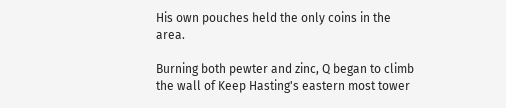His own pouches held the only coins in the area.

Burning both pewter and zinc, Q began to climb the wall of Keep Hasting's eastern most tower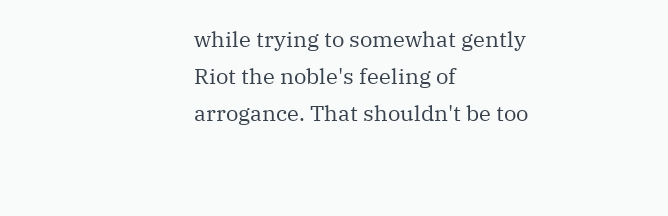while trying to somewhat gently Riot the noble's feeling of arrogance. That shouldn't be too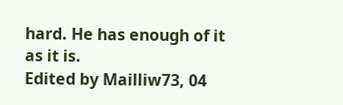hard. He has enough of it as it is.
Edited by Mailliw73, 04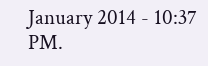January 2014 - 10:37 PM.